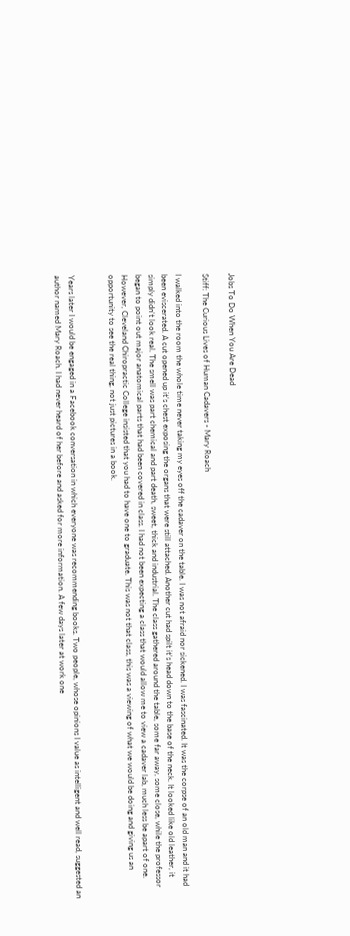Jobs To Do When You Are Dead

Stiff: The Curious Lives of Human Cadavers - Mary Roach

I walked into the room the whole time never taking my eyes off the cadaver on the table. I was not afraid nor sickened. I was fascinated. It was the corpse of an old man and it had been eviscerated. A cut opened up it’s chest exposing the organs that were still attached. Another cut had spilt it’s head down to the base of the neck. It looked like old leather, it simply didn’t look real. The smell was part chemical and part death, sweet, thick and industrial. The class gathered around the table, some far away, some close, while the professor began to point out major anatomical parts that had been covered in class. I had not been expecting a class that would allow me to view a cadaver lab, much less be apart of one. However, Cleveland Chiropractic College insisted that you had to have one to graduate. This was not that class, this was a viewing of what we would be doing and giving us an opportunity to see the real thing, not just pictures in a book.


Years later I would be engaged in a Facebook conversation in which everyone was recommending books. Two people, whose opinions I value as intelligent and well read, suggested an author named Mary Roach. I had never heard of her before and asked for more information. A few days later at work one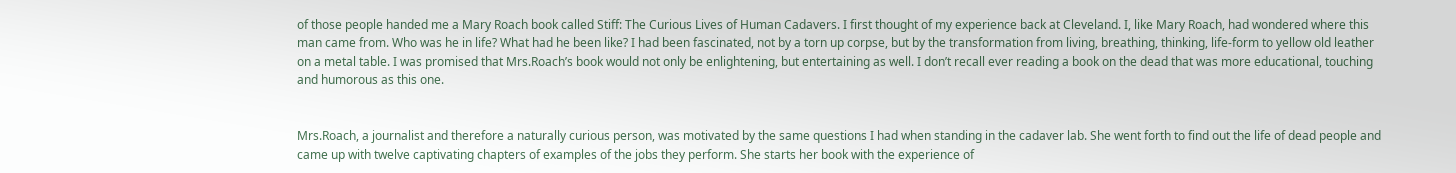of those people handed me a Mary Roach book called Stiff: The Curious Lives of Human Cadavers. I first thought of my experience back at Cleveland. I, like Mary Roach, had wondered where this man came from. Who was he in life? What had he been like? I had been fascinated, not by a torn up corpse, but by the transformation from living, breathing, thinking, life-form to yellow old leather on a metal table. I was promised that Mrs.Roach’s book would not only be enlightening, but entertaining as well. I don’t recall ever reading a book on the dead that was more educational, touching and humorous as this one.


Mrs.Roach, a journalist and therefore a naturally curious person, was motivated by the same questions I had when standing in the cadaver lab. She went forth to find out the life of dead people and came up with twelve captivating chapters of examples of the jobs they perform. She starts her book with the experience of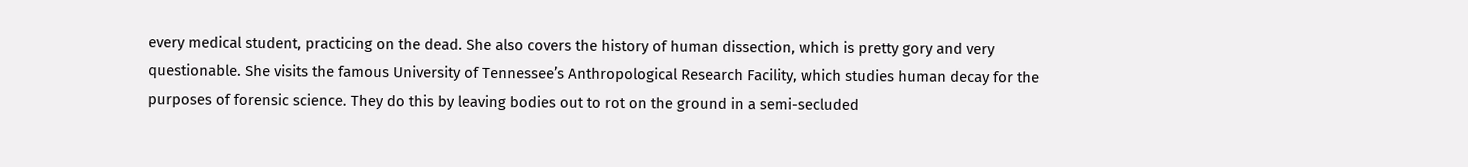every medical student, practicing on the dead. She also covers the history of human dissection, which is pretty gory and very questionable. She visits the famous University of Tennessee’s Anthropological Research Facility, which studies human decay for the purposes of forensic science. They do this by leaving bodies out to rot on the ground in a semi-secluded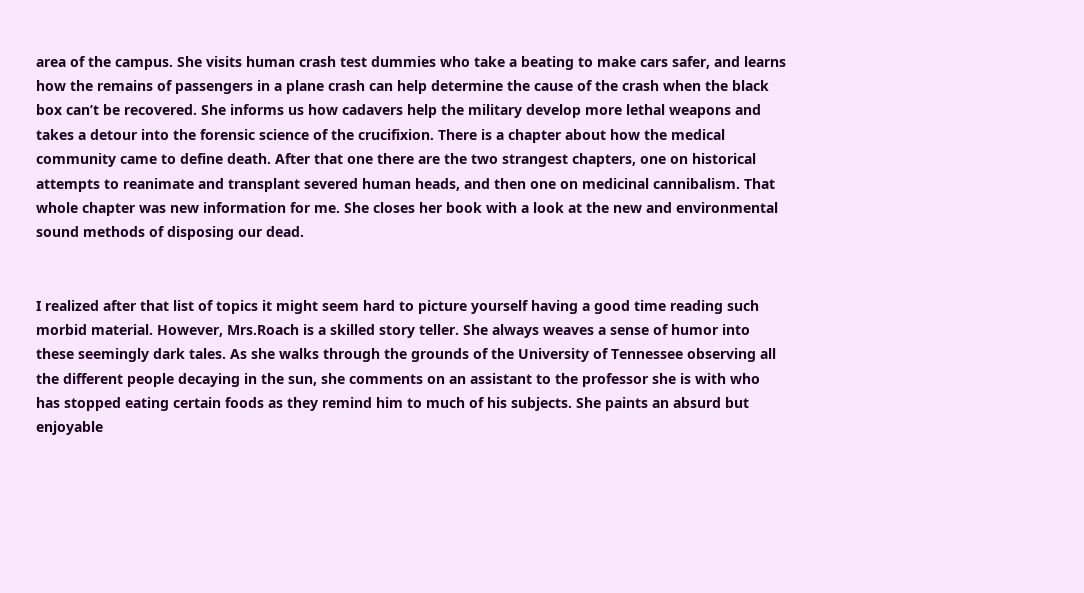area of the campus. She visits human crash test dummies who take a beating to make cars safer, and learns how the remains of passengers in a plane crash can help determine the cause of the crash when the black box can’t be recovered. She informs us how cadavers help the military develop more lethal weapons and takes a detour into the forensic science of the crucifixion. There is a chapter about how the medical community came to define death. After that one there are the two strangest chapters, one on historical attempts to reanimate and transplant severed human heads, and then one on medicinal cannibalism. That whole chapter was new information for me. She closes her book with a look at the new and environmental sound methods of disposing our dead.


I realized after that list of topics it might seem hard to picture yourself having a good time reading such morbid material. However, Mrs.Roach is a skilled story teller. She always weaves a sense of humor into these seemingly dark tales. As she walks through the grounds of the University of Tennessee observing all the different people decaying in the sun, she comments on an assistant to the professor she is with who has stopped eating certain foods as they remind him to much of his subjects. She paints an absurd but enjoyable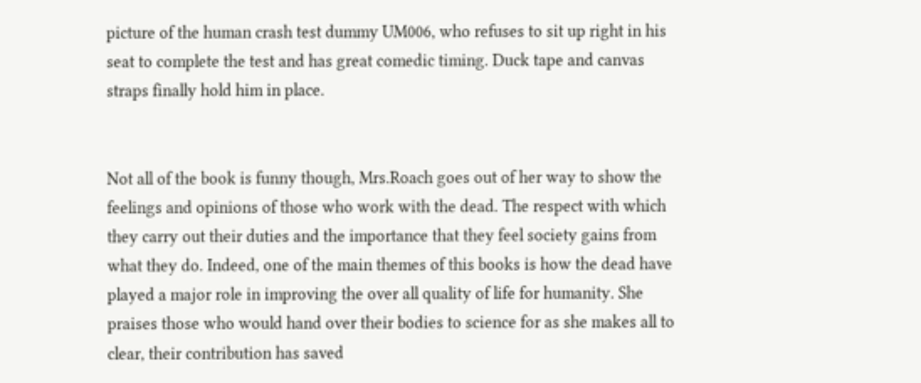picture of the human crash test dummy UM006, who refuses to sit up right in his seat to complete the test and has great comedic timing. Duck tape and canvas straps finally hold him in place.


Not all of the book is funny though, Mrs.Roach goes out of her way to show the feelings and opinions of those who work with the dead. The respect with which they carry out their duties and the importance that they feel society gains from what they do. Indeed, one of the main themes of this books is how the dead have played a major role in improving the over all quality of life for humanity. She praises those who would hand over their bodies to science for as she makes all to clear, their contribution has saved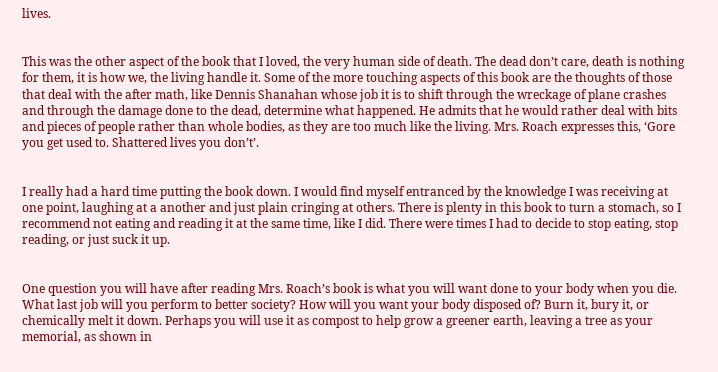lives.


This was the other aspect of the book that I loved, the very human side of death. The dead don’t care, death is nothing for them, it is how we, the living handle it. Some of the more touching aspects of this book are the thoughts of those that deal with the after math, like Dennis Shanahan whose job it is to shift through the wreckage of plane crashes and through the damage done to the dead, determine what happened. He admits that he would rather deal with bits and pieces of people rather than whole bodies, as they are too much like the living. Mrs. Roach expresses this, ‘Gore you get used to. Shattered lives you don’t’.


I really had a hard time putting the book down. I would find myself entranced by the knowledge I was receiving at one point, laughing at a another and just plain cringing at others. There is plenty in this book to turn a stomach, so I recommend not eating and reading it at the same time, like I did. There were times I had to decide to stop eating, stop reading, or just suck it up.


One question you will have after reading Mrs. Roach’s book is what you will want done to your body when you die. What last job will you perform to better society? How will you want your body disposed of? Burn it, bury it, or chemically melt it down. Perhaps you will use it as compost to help grow a greener earth, leaving a tree as your memorial, as shown in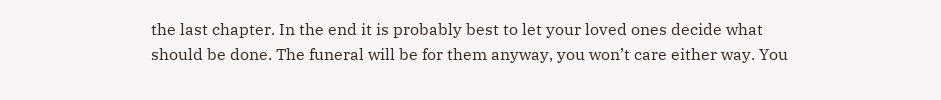the last chapter. In the end it is probably best to let your loved ones decide what should be done. The funeral will be for them anyway, you won’t care either way. You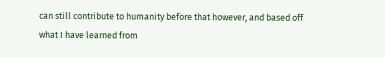can still contribute to humanity before that however, and based off what I have learned from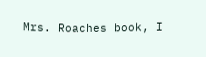Mrs. Roaches book, I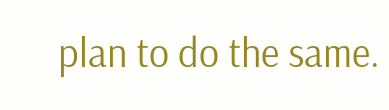plan to do the same.